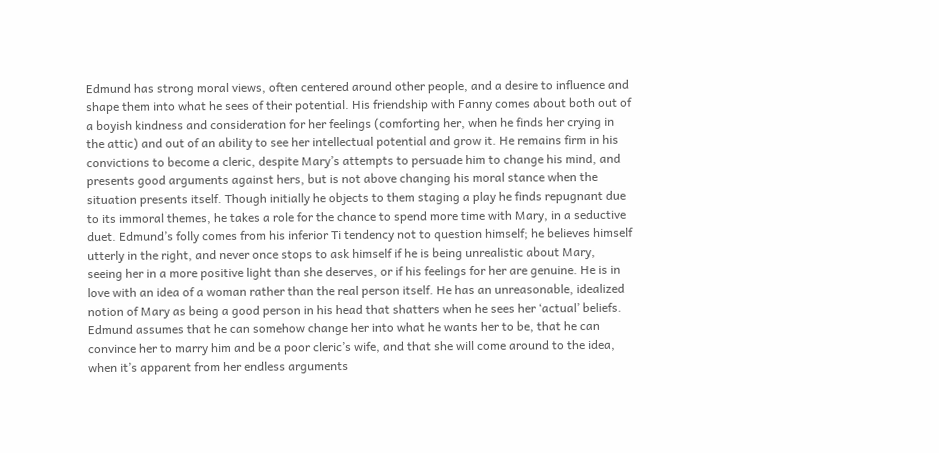Edmund has strong moral views, often centered around other people, and a desire to influence and shape them into what he sees of their potential. His friendship with Fanny comes about both out of a boyish kindness and consideration for her feelings (comforting her, when he finds her crying in the attic) and out of an ability to see her intellectual potential and grow it. He remains firm in his convictions to become a cleric, despite Mary’s attempts to persuade him to change his mind, and presents good arguments against hers, but is not above changing his moral stance when the situation presents itself. Though initially he objects to them staging a play he finds repugnant due to its immoral themes, he takes a role for the chance to spend more time with Mary, in a seductive duet. Edmund’s folly comes from his inferior Ti tendency not to question himself; he believes himself utterly in the right, and never once stops to ask himself if he is being unrealistic about Mary, seeing her in a more positive light than she deserves, or if his feelings for her are genuine. He is in love with an idea of a woman rather than the real person itself. He has an unreasonable, idealized notion of Mary as being a good person in his head that shatters when he sees her ‘actual’ beliefs. Edmund assumes that he can somehow change her into what he wants her to be, that he can convince her to marry him and be a poor cleric’s wife, and that she will come around to the idea, when it’s apparent from her endless arguments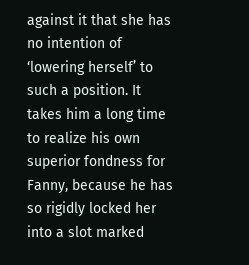against it that she has no intention of ‘lowering herself’ to such a position. It takes him a long time to realize his own superior fondness for Fanny, because he has so rigidly locked her into a slot marked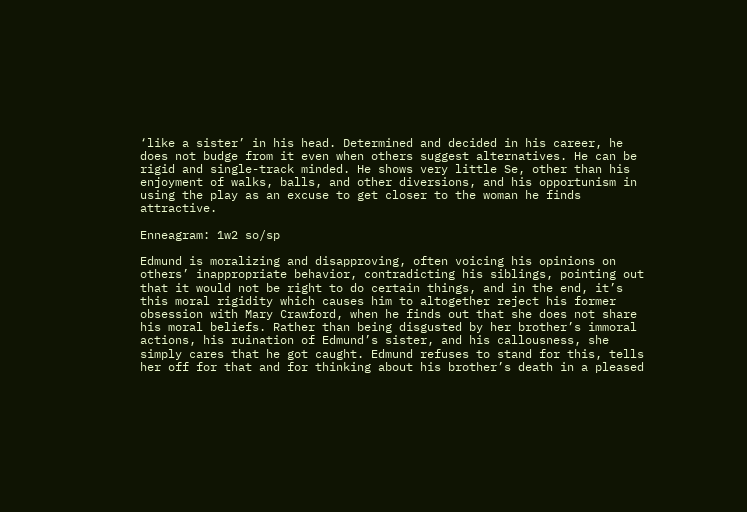‘like a sister’ in his head. Determined and decided in his career, he does not budge from it even when others suggest alternatives. He can be rigid and single-track minded. He shows very little Se, other than his enjoyment of walks, balls, and other diversions, and his opportunism in using the play as an excuse to get closer to the woman he finds attractive.

Enneagram: 1w2 so/sp

Edmund is moralizing and disapproving, often voicing his opinions on others’ inappropriate behavior, contradicting his siblings, pointing out that it would not be right to do certain things, and in the end, it’s this moral rigidity which causes him to altogether reject his former obsession with Mary Crawford, when he finds out that she does not share his moral beliefs. Rather than being disgusted by her brother’s immoral actions, his ruination of Edmund’s sister, and his callousness, she simply cares that he got caught. Edmund refuses to stand for this, tells her off for that and for thinking about his brother’s death in a pleased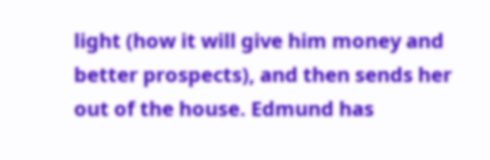light (how it will give him money and better prospects), and then sends her out of the house. Edmund has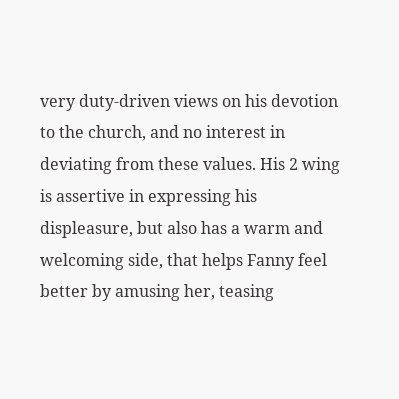very duty-driven views on his devotion to the church, and no interest in deviating from these values. His 2 wing is assertive in expressing his displeasure, but also has a warm and welcoming side, that helps Fanny feel better by amusing her, teasing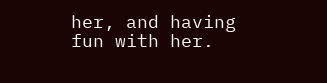her, and having fun with her.